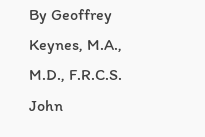By Geoffrey Keynes, M.A., M.D., F.R.C.S. John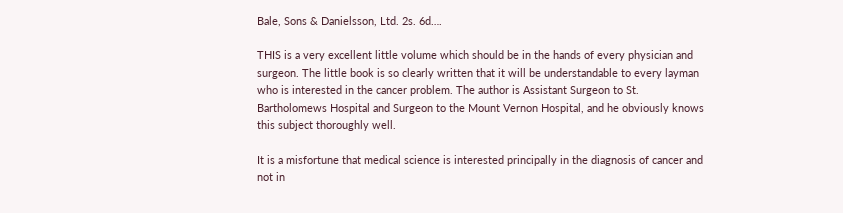Bale, Sons & Danielsson, Ltd. 2s. 6d….

THIS is a very excellent little volume which should be in the hands of every physician and surgeon. The little book is so clearly written that it will be understandable to every layman who is interested in the cancer problem. The author is Assistant Surgeon to St. Bartholomews Hospital and Surgeon to the Mount Vernon Hospital, and he obviously knows this subject thoroughly well.

It is a misfortune that medical science is interested principally in the diagnosis of cancer and not in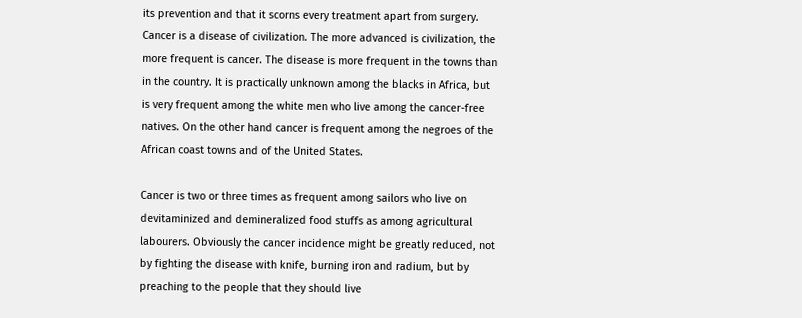its prevention and that it scorns every treatment apart from surgery. Cancer is a disease of civilization. The more advanced is civilization, the more frequent is cancer. The disease is more frequent in the towns than in the country. It is practically unknown among the blacks in Africa, but is very frequent among the white men who live among the cancer-free natives. On the other hand cancer is frequent among the negroes of the African coast towns and of the United States.

Cancer is two or three times as frequent among sailors who live on devitaminized and demineralized food stuffs as among agricultural labourers. Obviously the cancer incidence might be greatly reduced, not by fighting the disease with knife, burning iron and radium, but by preaching to the people that they should live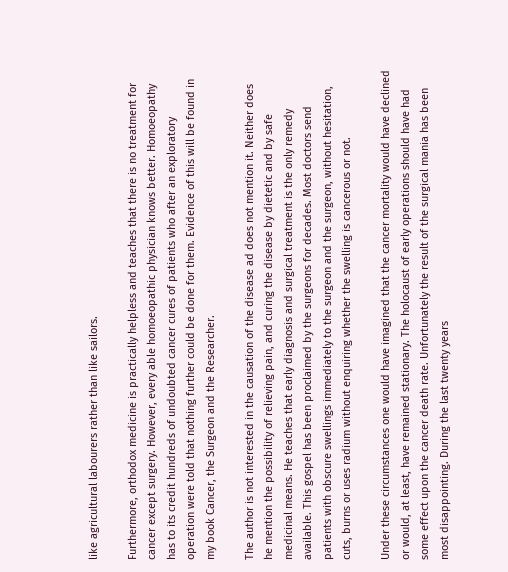like agricultural labourers rather than like sailors.

Furthermore, orthodox medicine is practically helpless and teaches that there is no treatment for cancer except surgery. However, every able homoeopathic physician knows better. Homoeopathy has to its credit hundreds of undoubted cancer cures of patients who after an exploratory operation were told that nothing further could be done for them. Evidence of this will be found in my book Cancer, the Surgeon and the Researcher.

The author is not interested in the causation of the disease ad does not mention it. Neither does he mention the possibility of relieving pain, and curing the disease by dietetic and by safe medicinal means. He teaches that early diagnosis and surgical treatment is the only remedy available. This gospel has been proclaimed by the surgeons for decades. Most doctors send patients with obscure swellings immediately to the surgeon and the surgeon, without hesitation, cuts, burns or uses radium without enquiring whether the swelling is cancerous or not.

Under these circumstances one would have imagined that the cancer mortality would have declined or would, at least, have remained stationary. The holocaust of early operations should have had some effect upon the cancer death rate. Unfortunately the result of the surgical mania has been most disappointing. During the last twenty years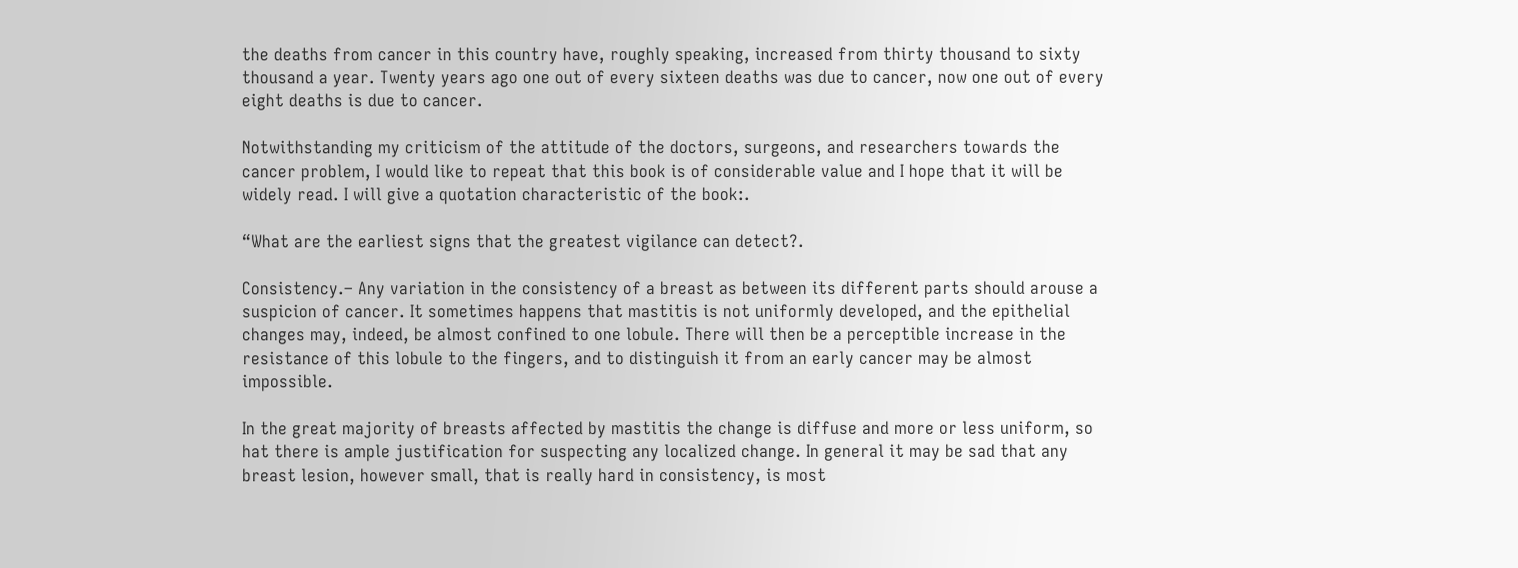the deaths from cancer in this country have, roughly speaking, increased from thirty thousand to sixty thousand a year. Twenty years ago one out of every sixteen deaths was due to cancer, now one out of every eight deaths is due to cancer.

Notwithstanding my criticism of the attitude of the doctors, surgeons, and researchers towards the cancer problem, I would like to repeat that this book is of considerable value and I hope that it will be widely read. I will give a quotation characteristic of the book:.

“What are the earliest signs that the greatest vigilance can detect?.

Consistency.– Any variation in the consistency of a breast as between its different parts should arouse a suspicion of cancer. It sometimes happens that mastitis is not uniformly developed, and the epithelial changes may, indeed, be almost confined to one lobule. There will then be a perceptible increase in the resistance of this lobule to the fingers, and to distinguish it from an early cancer may be almost impossible.

In the great majority of breasts affected by mastitis the change is diffuse and more or less uniform, so hat there is ample justification for suspecting any localized change. In general it may be sad that any breast lesion, however small, that is really hard in consistency, is most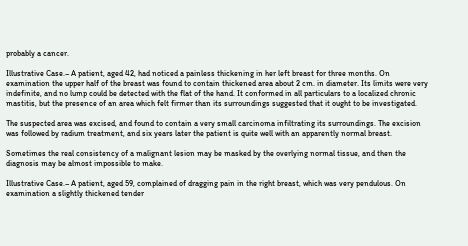probably a cancer.

Illustrative Case.– A patient, aged 42, had noticed a painless thickening in her left breast for three months. On examination the upper half of the breast was found to contain thickened area about 2 cm. in diameter. Its limits were very indefinite, and no lump could be detected with the flat of the hand. It conformed in all particulars to a localized chronic mastitis, but the presence of an area which felt firmer than its surroundings suggested that it ought to be investigated.

The suspected area was excised, and found to contain a very small carcinoma infiltrating its surroundings. The excision was followed by radium treatment, and six years later the patient is quite well with an apparently normal breast.

Sometimes the real consistency of a malignant lesion may be masked by the overlying normal tissue, and then the diagnosis may be almost impossible to make.

Illustrative Case.– A patient, aged 59, complained of dragging pain in the right breast, which was very pendulous. On examination a slightly thickened tender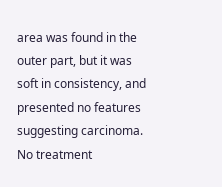area was found in the outer part, but it was soft in consistency, and presented no features suggesting carcinoma. No treatment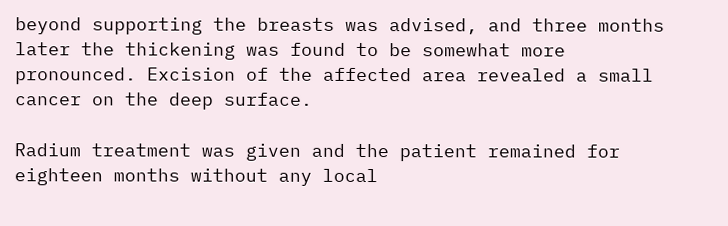beyond supporting the breasts was advised, and three months later the thickening was found to be somewhat more pronounced. Excision of the affected area revealed a small cancer on the deep surface.

Radium treatment was given and the patient remained for eighteen months without any local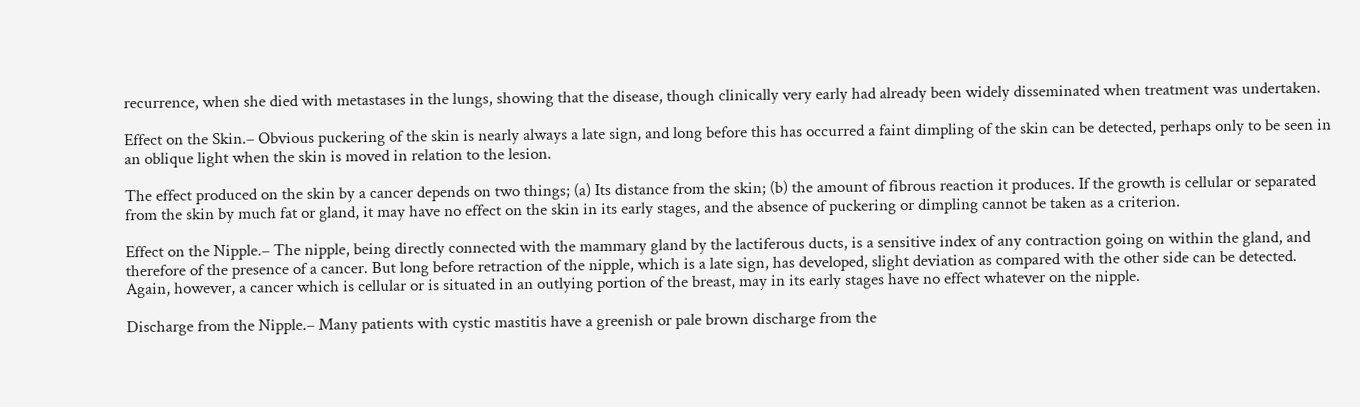recurrence, when she died with metastases in the lungs, showing that the disease, though clinically very early had already been widely disseminated when treatment was undertaken.

Effect on the Skin.– Obvious puckering of the skin is nearly always a late sign, and long before this has occurred a faint dimpling of the skin can be detected, perhaps only to be seen in an oblique light when the skin is moved in relation to the lesion.

The effect produced on the skin by a cancer depends on two things; (a) Its distance from the skin; (b) the amount of fibrous reaction it produces. If the growth is cellular or separated from the skin by much fat or gland, it may have no effect on the skin in its early stages, and the absence of puckering or dimpling cannot be taken as a criterion.

Effect on the Nipple.– The nipple, being directly connected with the mammary gland by the lactiferous ducts, is a sensitive index of any contraction going on within the gland, and therefore of the presence of a cancer. But long before retraction of the nipple, which is a late sign, has developed, slight deviation as compared with the other side can be detected. Again, however, a cancer which is cellular or is situated in an outlying portion of the breast, may in its early stages have no effect whatever on the nipple.

Discharge from the Nipple.– Many patients with cystic mastitis have a greenish or pale brown discharge from the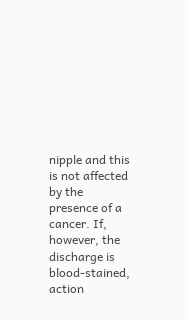nipple and this is not affected by the presence of a cancer. If, however, the discharge is blood-stained, action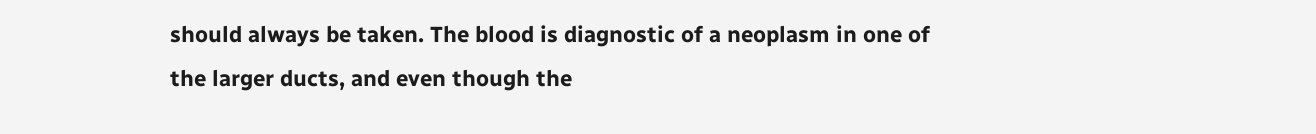should always be taken. The blood is diagnostic of a neoplasm in one of the larger ducts, and even though the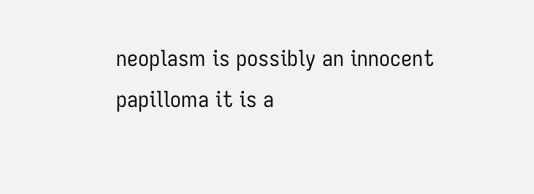neoplasm is possibly an innocent papilloma it is a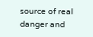source of real danger and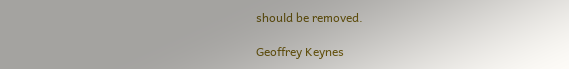should be removed.

Geoffrey Keynes